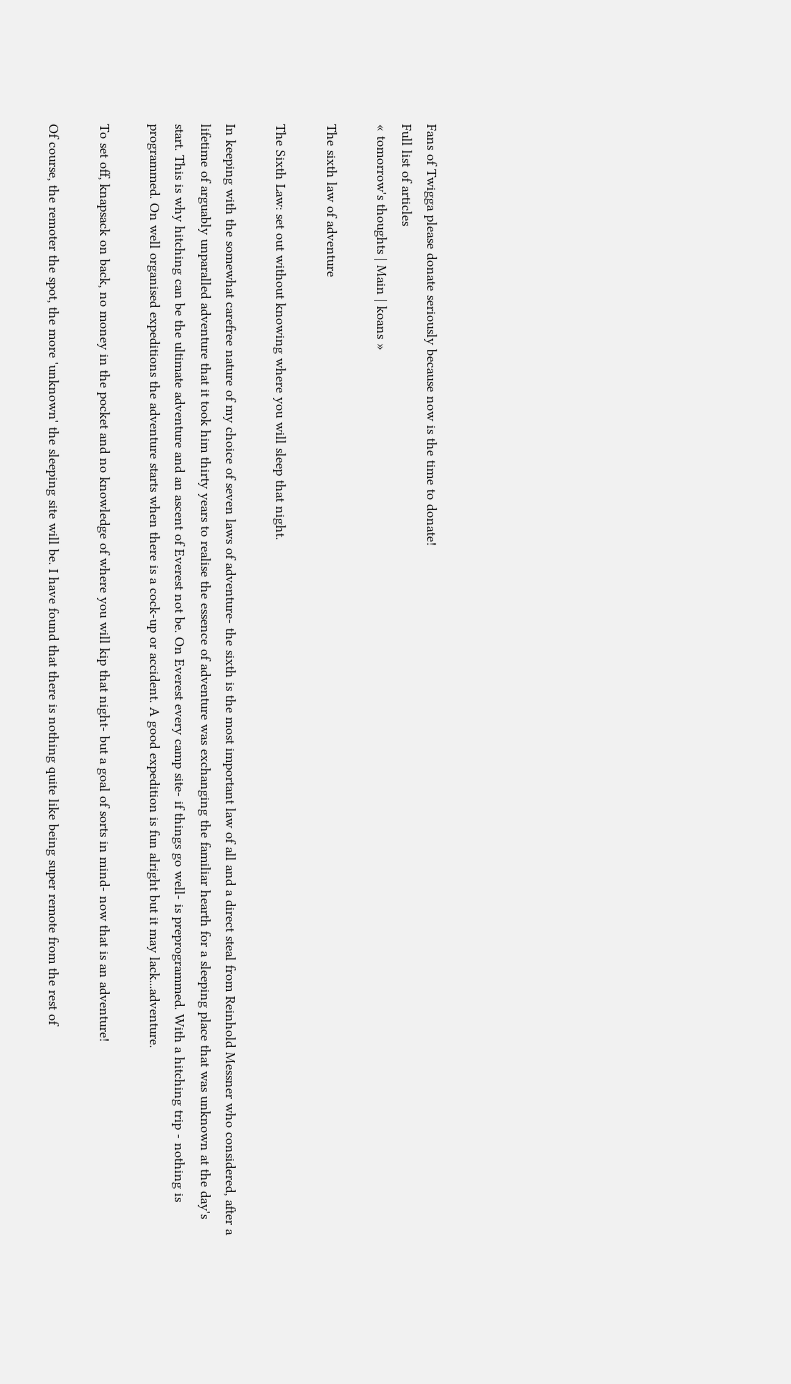Fans of Twigga please donate seriously because now is the time to donate!
Full list of articles
« tomorrow's thoughts | Main | koans »

The sixth law of adventure

The Sixth Law: set out without knowing where you will sleep that night.

In keeping with the somewhat carefree nature of my choice of seven laws of adventure- the sixth is the most important law of all and a direct steal from Reinhold Messner who considered, after a lifetime of arguably unparalled adventure that it took him thirty years to realise the essence of adventure was exchanging the familiar hearth for a sleeping place that was unknown at the day's start. This is why hitching can be the ultimate adventure and an ascent of Everest not be. On Everest every camp site- if things go well- is preprogrammed. With a hitching trip - nothing is programmed. On well organised expeditions the adventure starts when there is a cock-up or accident. A good expedition is fun alright but it may lack...adventure.

To set off, knapsack on back, no money in the pocket and no knowledge of where you will kip that night- but a goal of sorts in mind- now that is an adventure!

Of course, the remoter the spot, the more 'unknown' the sleeping site will be. I have found that there is nothing quite like being super remote from the rest of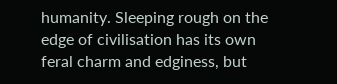humanity. Sleeping rough on the edge of civilisation has its own feral charm and edginess, but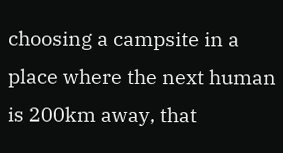choosing a campsite in a place where the next human is 200km away, that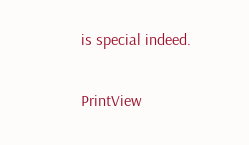is special indeed.

PrintView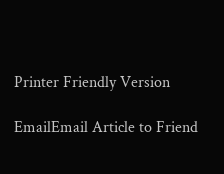Printer Friendly Version

EmailEmail Article to Friend